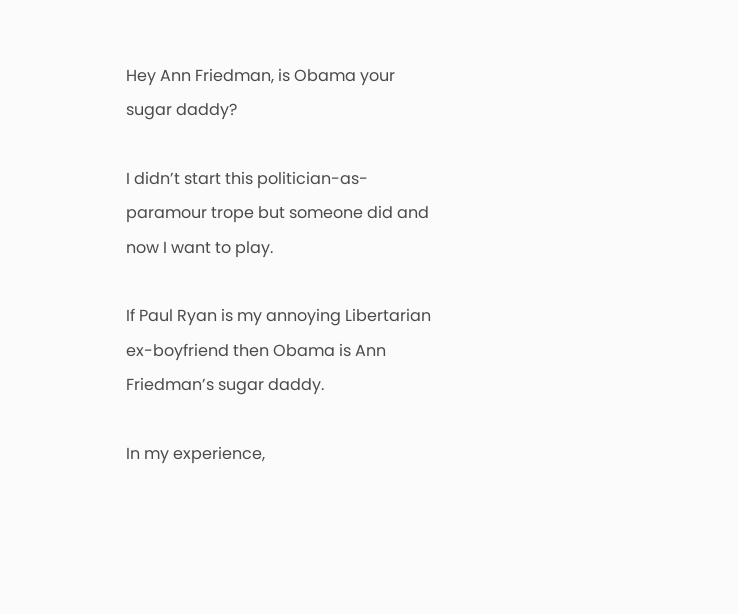Hey Ann Friedman, is Obama your sugar daddy?

I didn’t start this politician-as-paramour trope but someone did and now I want to play.

If Paul Ryan is my annoying Libertarian ex-boyfriend then Obama is Ann Friedman’s sugar daddy.

In my experience,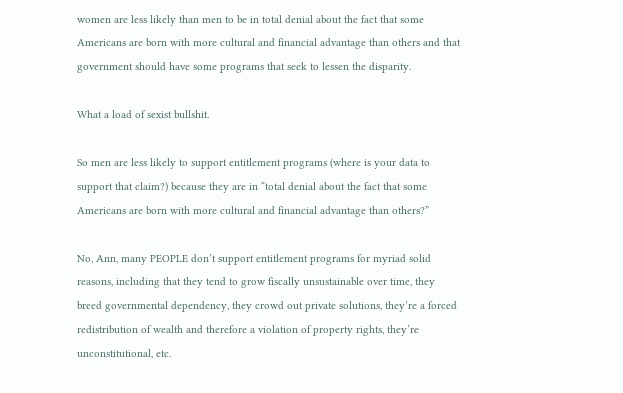women are less likely than men to be in total denial about the fact that some Americans are born with more cultural and financial advantage than others and that government should have some programs that seek to lessen the disparity.

What a load of sexist bullshit.

So men are less likely to support entitlement programs (where is your data to support that claim?) because they are in “total denial about the fact that some Americans are born with more cultural and financial advantage than others?”

No, Ann, many PEOPLE don’t support entitlement programs for myriad solid reasons, including that they tend to grow fiscally unsustainable over time, they breed governmental dependency, they crowd out private solutions, they’re a forced redistribution of wealth and therefore a violation of property rights, they’re unconstitutional, etc.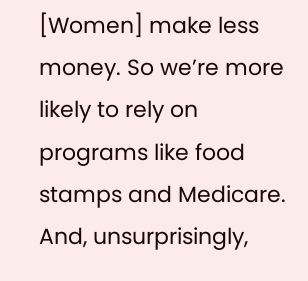[Women] make less money. So we’re more likely to rely on programs like food stamps and Medicare. And, unsurprisingly,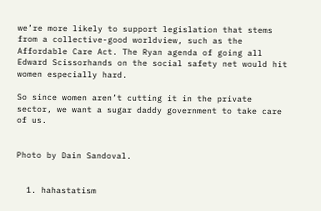we’re more likely to support legislation that stems from a collective-good worldview, such as the Affordable Care Act. The Ryan agenda of going all Edward Scissorhands on the social safety net would hit women especially hard.

So since women aren’t cutting it in the private sector, we want a sugar daddy government to take care of us.


Photo by Dain Sandoval.


  1. hahastatism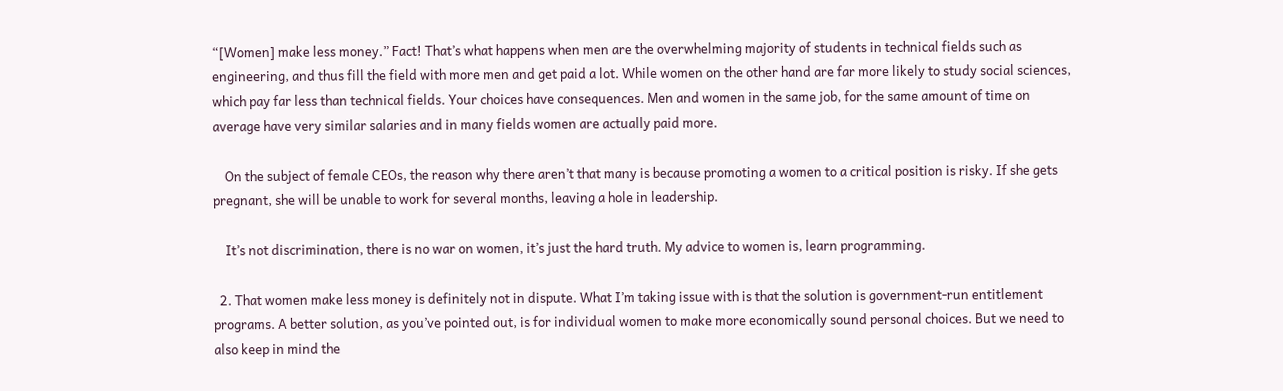“[Women] make less money.” Fact! That’s what happens when men are the overwhelming majority of students in technical fields such as engineering, and thus fill the field with more men and get paid a lot. While women on the other hand are far more likely to study social sciences, which pay far less than technical fields. Your choices have consequences. Men and women in the same job, for the same amount of time on average have very similar salaries and in many fields women are actually paid more.

    On the subject of female CEOs, the reason why there aren’t that many is because promoting a women to a critical position is risky. If she gets pregnant, she will be unable to work for several months, leaving a hole in leadership.

    It’s not discrimination, there is no war on women, it’s just the hard truth. My advice to women is, learn programming.

  2. That women make less money is definitely not in dispute. What I’m taking issue with is that the solution is government-run entitlement programs. A better solution, as you’ve pointed out, is for individual women to make more economically sound personal choices. But we need to also keep in mind the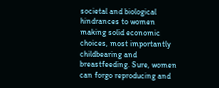societal and biological hindrances to women making solid economic choices, most importantly childbearing and breastfeeding. Sure, women can forgo reproducing and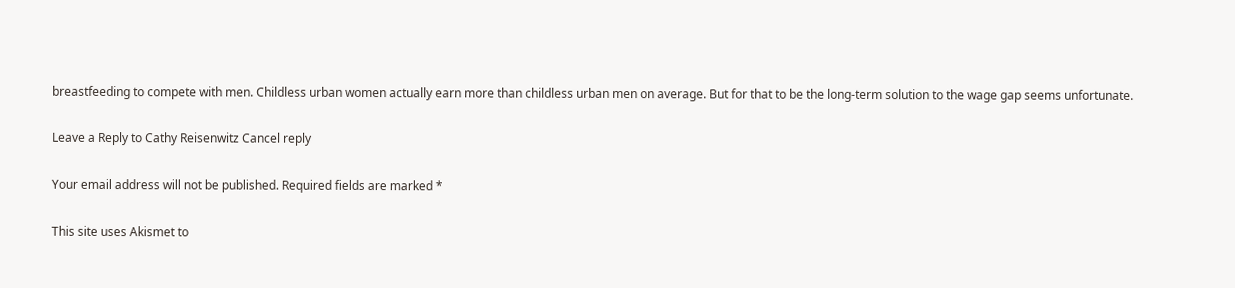breastfeeding to compete with men. Childless urban women actually earn more than childless urban men on average. But for that to be the long-term solution to the wage gap seems unfortunate.

Leave a Reply to Cathy Reisenwitz Cancel reply

Your email address will not be published. Required fields are marked *

This site uses Akismet to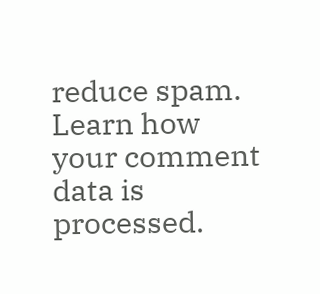reduce spam. Learn how your comment data is processed.